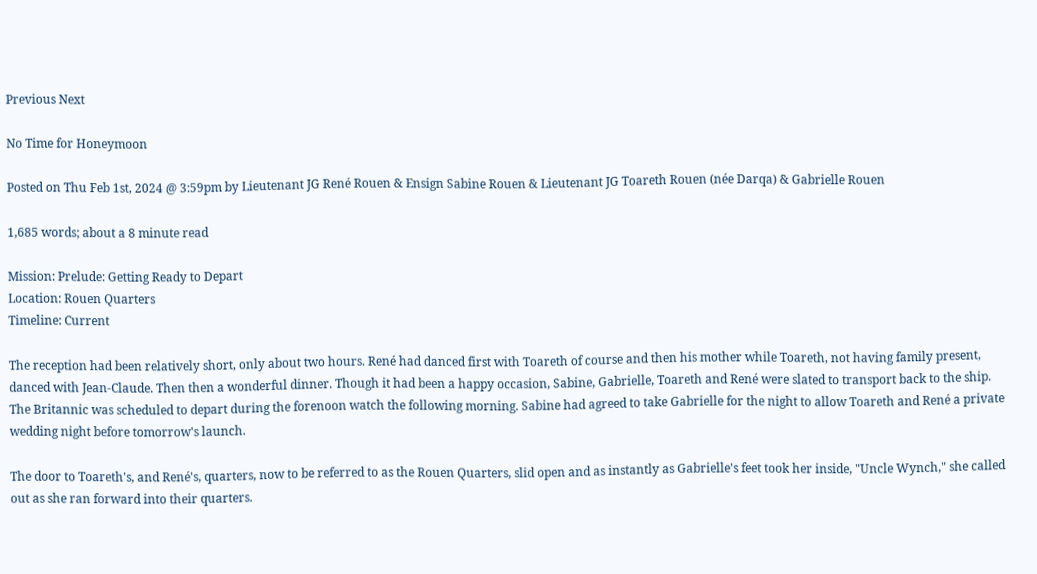Previous Next

No Time for Honeymoon

Posted on Thu Feb 1st, 2024 @ 3:59pm by Lieutenant JG René Rouen & Ensign Sabine Rouen & Lieutenant JG Toareth Rouen (née Darqa) & Gabrielle Rouen

1,685 words; about a 8 minute read

Mission: Prelude: Getting Ready to Depart
Location: Rouen Quarters
Timeline: Current

The reception had been relatively short, only about two hours. René had danced first with Toareth of course and then his mother while Toareth, not having family present, danced with Jean-Claude. Then then a wonderful dinner. Though it had been a happy occasion, Sabine, Gabrielle, Toareth and René were slated to transport back to the ship. The Britannic was scheduled to depart during the forenoon watch the following morning. Sabine had agreed to take Gabrielle for the night to allow Toareth and René a private wedding night before tomorrow's launch.

The door to Toareth's, and René's, quarters, now to be referred to as the Rouen Quarters, slid open and as instantly as Gabrielle's feet took her inside, "Uncle Wynch," she called out as she ran forward into their quarters.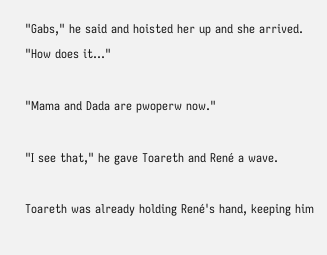"Gabs," he said and hoisted her up and she arrived. "How does it..."

"Mama and Dada are pwoperw now."

"I see that," he gave Toareth and René a wave.

Toareth was already holding René's hand, keeping him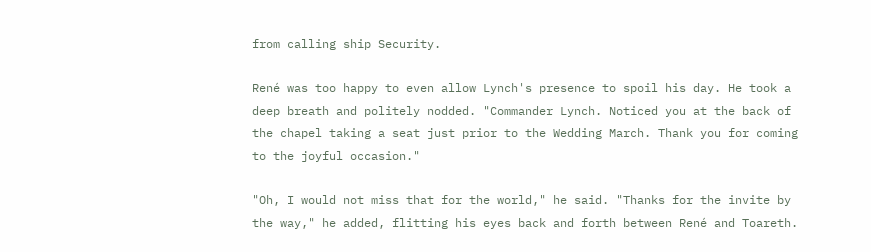from calling ship Security.

René was too happy to even allow Lynch's presence to spoil his day. He took a deep breath and politely nodded. "Commander Lynch. Noticed you at the back of the chapel taking a seat just prior to the Wedding March. Thank you for coming to the joyful occasion."

"Oh, I would not miss that for the world," he said. "Thanks for the invite by the way," he added, flitting his eyes back and forth between René and Toareth.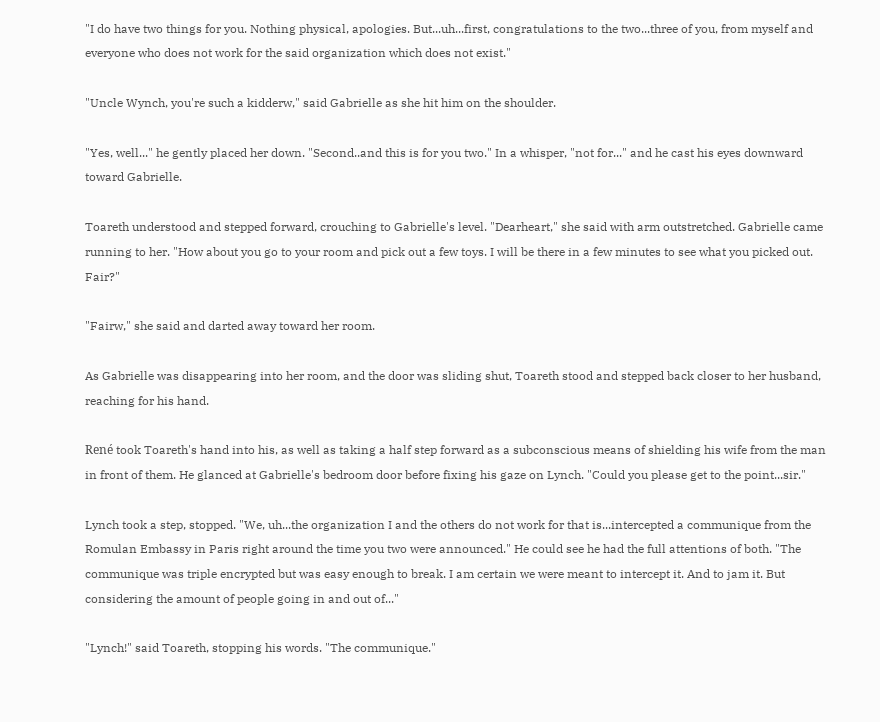"I do have two things for you. Nothing physical, apologies. But...uh...first, congratulations to the two...three of you, from myself and everyone who does not work for the said organization which does not exist."

"Uncle Wynch, you're such a kidderw," said Gabrielle as she hit him on the shoulder.

"Yes, well..." he gently placed her down. "Second..and this is for you two." In a whisper, "not for..." and he cast his eyes downward toward Gabrielle.

Toareth understood and stepped forward, crouching to Gabrielle's level. "Dearheart," she said with arm outstretched. Gabrielle came running to her. "How about you go to your room and pick out a few toys. I will be there in a few minutes to see what you picked out. Fair?"

"Fairw," she said and darted away toward her room.

As Gabrielle was disappearing into her room, and the door was sliding shut, Toareth stood and stepped back closer to her husband, reaching for his hand.

René took Toareth's hand into his, as well as taking a half step forward as a subconscious means of shielding his wife from the man in front of them. He glanced at Gabrielle's bedroom door before fixing his gaze on Lynch. "Could you please get to the point...sir."

Lynch took a step, stopped. "We, uh...the organization I and the others do not work for that is...intercepted a communique from the Romulan Embassy in Paris right around the time you two were announced." He could see he had the full attentions of both. "The communique was triple encrypted but was easy enough to break. I am certain we were meant to intercept it. And to jam it. But considering the amount of people going in and out of..."

"Lynch!" said Toareth, stopping his words. "The communique."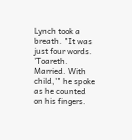Lynch took a breath. "It was just four words. 'Toareth. Married. With child,'" he spoke as he counted on his fingers.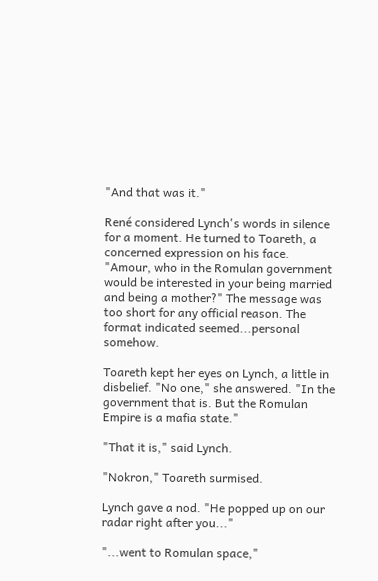"And that was it."

René considered Lynch's words in silence for a moment. He turned to Toareth, a concerned expression on his face. "Amour, who in the Romulan government would be interested in your being married and being a mother?" The message was too short for any official reason. The format indicated seemed...personal somehow.

Toareth kept her eyes on Lynch, a little in disbelief. "No one," she answered. "In the government that is. But the Romulan Empire is a mafia state."

"That it is," said Lynch.

"Nokron," Toareth surmised.

Lynch gave a nod. "He popped up on our radar right after you..."

"...went to Romulan space,"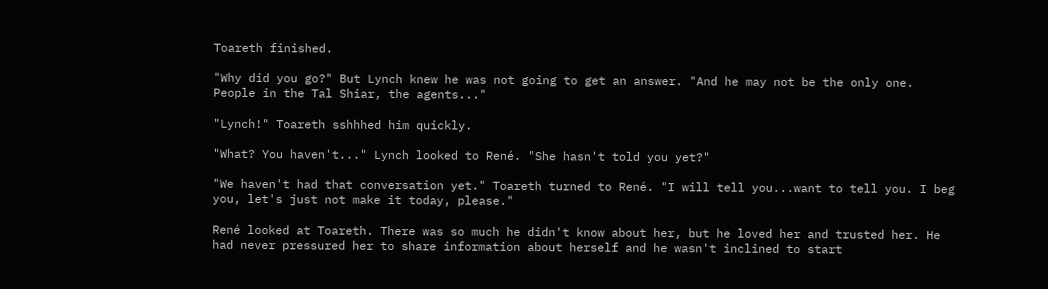Toareth finished.

"Why did you go?" But Lynch knew he was not going to get an answer. "And he may not be the only one. People in the Tal Shiar, the agents..."

"Lynch!" Toareth sshhhed him quickly.

"What? You haven't..." Lynch looked to René. "She hasn't told you yet?"

"We haven't had that conversation yet." Toareth turned to René. "I will tell you...want to tell you. I beg you, let's just not make it today, please."

René looked at Toareth. There was so much he didn't know about her, but he loved her and trusted her. He had never pressured her to share information about herself and he wasn't inclined to start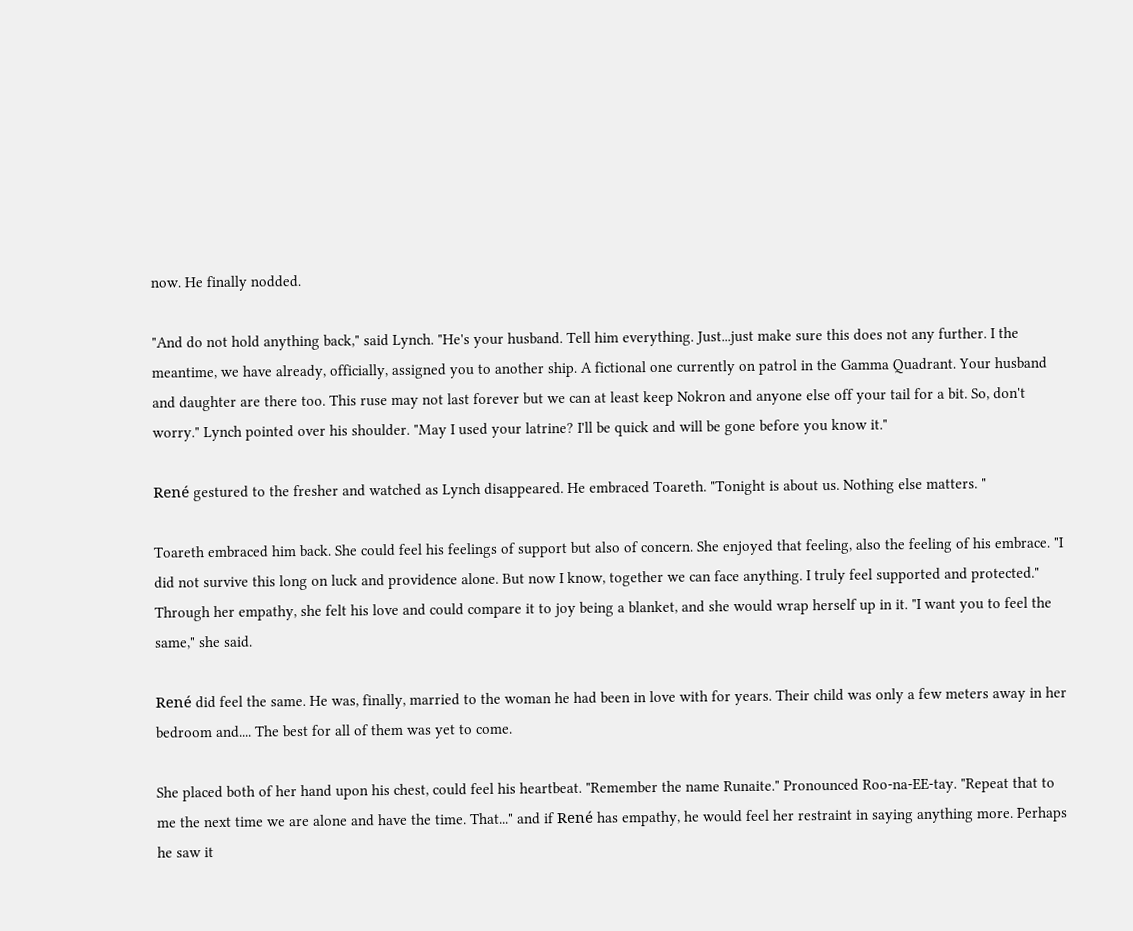now. He finally nodded.

"And do not hold anything back," said Lynch. "He's your husband. Tell him everything. Just...just make sure this does not any further. I the meantime, we have already, officially, assigned you to another ship. A fictional one currently on patrol in the Gamma Quadrant. Your husband and daughter are there too. This ruse may not last forever but we can at least keep Nokron and anyone else off your tail for a bit. So, don't worry." Lynch pointed over his shoulder. "May I used your latrine? I'll be quick and will be gone before you know it."

René gestured to the fresher and watched as Lynch disappeared. He embraced Toareth. "Tonight is about us. Nothing else matters. "

Toareth embraced him back. She could feel his feelings of support but also of concern. She enjoyed that feeling, also the feeling of his embrace. "I did not survive this long on luck and providence alone. But now I know, together we can face anything. I truly feel supported and protected." Through her empathy, she felt his love and could compare it to joy being a blanket, and she would wrap herself up in it. "I want you to feel the same," she said.

René did feel the same. He was, finally, married to the woman he had been in love with for years. Their child was only a few meters away in her bedroom and.... The best for all of them was yet to come.

She placed both of her hand upon his chest, could feel his heartbeat. "Remember the name Runaite." Pronounced Roo-na-EE-tay. "Repeat that to me the next time we are alone and have the time. That..." and if René has empathy, he would feel her restraint in saying anything more. Perhaps he saw it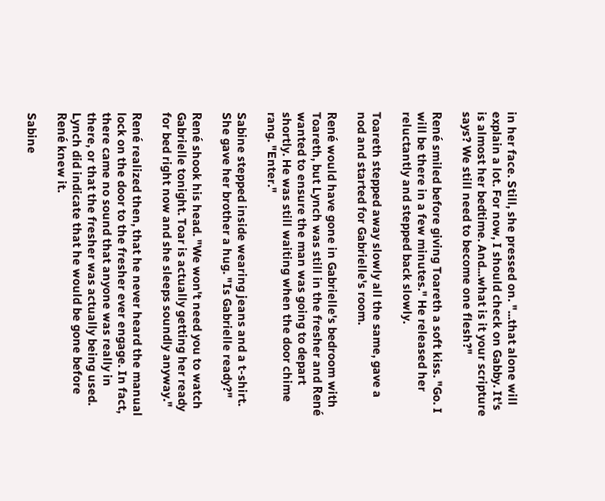in her face. Still, she pressed on. "...that alone will explain a lot. For now, I should check on Gabby. It's is almost her bedtime. And...what is it your scripture says? We still need to become one flesh?"

René smiled before giving Toareth a soft kiss. "Go. I will be there in a few minutes." He released her reluctantly and stepped back slowly.

Toareth stepped away slowly all the same, gave a nod and started for Gabrielle's room.

René would have gone in Gabrielle's bedroom with Toareth, but Lynch was still in the fresher and René wanted to ensure the man was going to depart shortly. He was still waiting when the door chime rang. "Enter."

Sabine stepped inside wearing jeans and a t-shirt. She gave her brother a hug. "Is Gabrielle ready?"

René shook his head. "We won't need you to watch Gabrielle tonight. Toar is actually getting her ready for bed right now and she sleeps soundly anyway."

René realized then, that he never heard the manual lock on the door to the fresher ever engage. In fact, there came no sound that anyone was really in there, or that the fresher was actually being used. Lynch did indicate that he would be gone before René knew it.

Sabine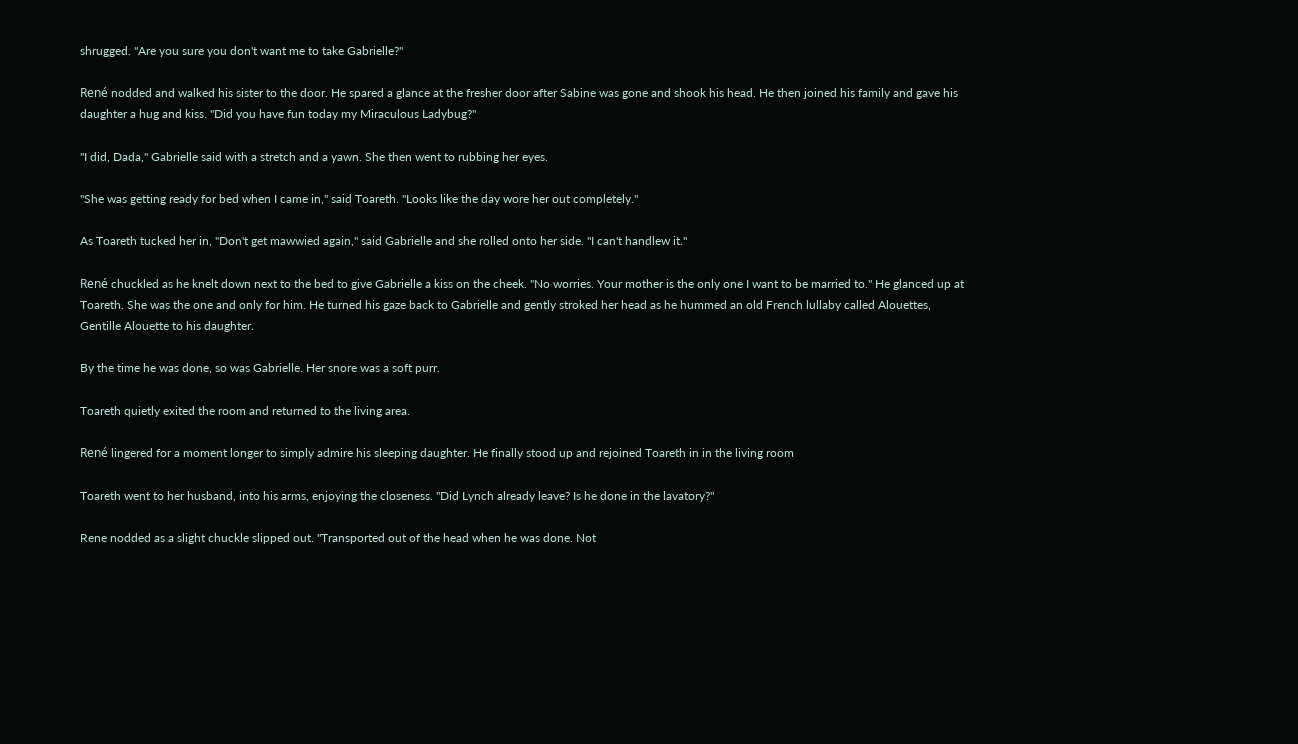shrugged. "Are you sure you don't want me to take Gabrielle?"

René nodded and walked his sister to the door. He spared a glance at the fresher door after Sabine was gone and shook his head. He then joined his family and gave his daughter a hug and kiss. "Did you have fun today my Miraculous Ladybug?"

"I did, Dada," Gabrielle said with a stretch and a yawn. She then went to rubbing her eyes.

"She was getting ready for bed when I came in," said Toareth. "Looks like the day wore her out completely."

As Toareth tucked her in, "Don't get mawwied again," said Gabrielle and she rolled onto her side. "I can't handlew it."

René chuckled as he knelt down next to the bed to give Gabrielle a kiss on the cheek. "No worries. Your mother is the only one I want to be married to." He glanced up at Toareth. She was the one and only for him. He turned his gaze back to Gabrielle and gently stroked her head as he hummed an old French lullaby called Alouettes, Gentille Alouette to his daughter.

By the time he was done, so was Gabrielle. Her snore was a soft purr.

Toareth quietly exited the room and returned to the living area.

René lingered for a moment longer to simply admire his sleeping daughter. He finally stood up and rejoined Toareth in in the living room

Toareth went to her husband, into his arms, enjoying the closeness. "Did Lynch already leave? Is he done in the lavatory?"

Rene nodded as a slight chuckle slipped out. "Transported out of the head when he was done. Not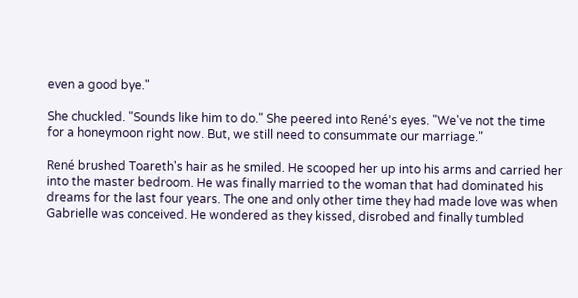even a good bye."

She chuckled. "Sounds like him to do." She peered into René's eyes. "We've not the time for a honeymoon right now. But, we still need to consummate our marriage."

René brushed Toareth's hair as he smiled. He scooped her up into his arms and carried her into the master bedroom. He was finally married to the woman that had dominated his dreams for the last four years. The one and only other time they had made love was when Gabrielle was conceived. He wondered as they kissed, disrobed and finally tumbled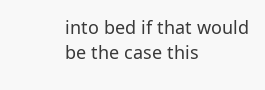into bed if that would be the case this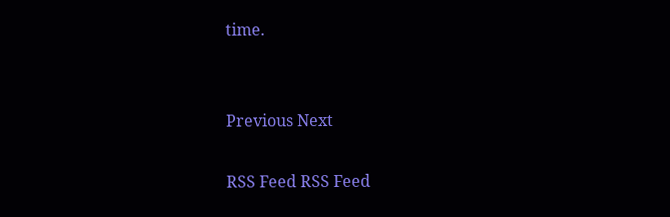time.


Previous Next

RSS Feed RSS Feed